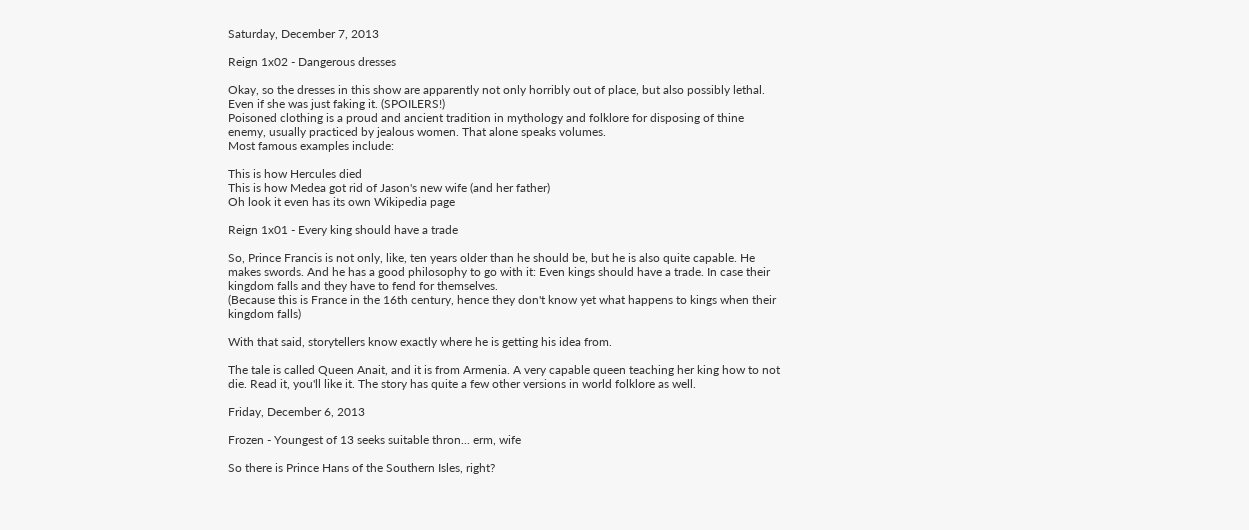Saturday, December 7, 2013

Reign 1x02 - Dangerous dresses

Okay, so the dresses in this show are apparently not only horribly out of place, but also possibly lethal. Even if she was just faking it. (SPOILERS!)
Poisoned clothing is a proud and ancient tradition in mythology and folklore for disposing of thine enemy, usually practiced by jealous women. That alone speaks volumes.
Most famous examples include:

This is how Hercules died
This is how Medea got rid of Jason's new wife (and her father)
Oh look it even has its own Wikipedia page

Reign 1x01 - Every king should have a trade

So, Prince Francis is not only, like, ten years older than he should be, but he is also quite capable. He makes swords. And he has a good philosophy to go with it: Even kings should have a trade. In case their kingdom falls and they have to fend for themselves.
(Because this is France in the 16th century, hence they don't know yet what happens to kings when their kingdom falls)

With that said, storytellers know exactly where he is getting his idea from.

The tale is called Queen Anait, and it is from Armenia. A very capable queen teaching her king how to not die. Read it, you'll like it. The story has quite a few other versions in world folklore as well.

Friday, December 6, 2013

Frozen - Youngest of 13 seeks suitable thron... erm, wife

So there is Prince Hans of the Southern Isles, right?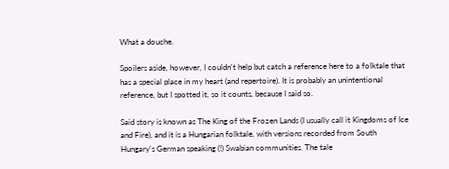What a douche.

Spoilers aside, however, I couldn't help but catch a reference here to a folktale that has a special place in my heart (and repertoire). It is probably an unintentional reference, but I spotted it, so it counts, because I said so.

Said story is known as The King of the Frozen Lands (I usually call it Kingdoms of Ice and Fire), and it is a Hungarian folktale, with versions recorded from South Hungary's German speaking (!) Swabian communities. The tale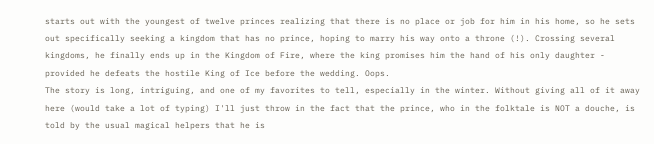starts out with the youngest of twelve princes realizing that there is no place or job for him in his home, so he sets out specifically seeking a kingdom that has no prince, hoping to marry his way onto a throne (!). Crossing several kingdoms, he finally ends up in the Kingdom of Fire, where the king promises him the hand of his only daughter - provided he defeats the hostile King of Ice before the wedding. Oops.
The story is long, intriguing, and one of my favorites to tell, especially in the winter. Without giving all of it away here (would take a lot of typing) I'll just throw in the fact that the prince, who in the folktale is NOT a douche, is told by the usual magical helpers that he is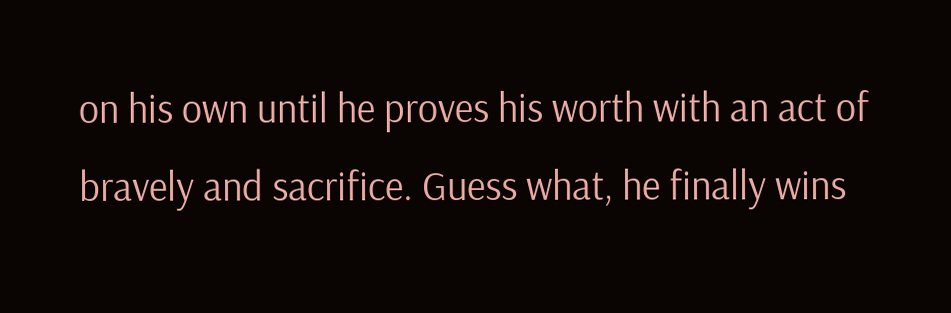on his own until he proves his worth with an act of bravely and sacrifice. Guess what, he finally wins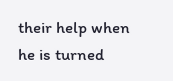their help when he is turned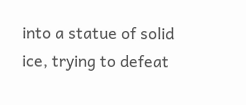into a statue of solid ice, trying to defeat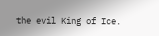the evil King of Ice.